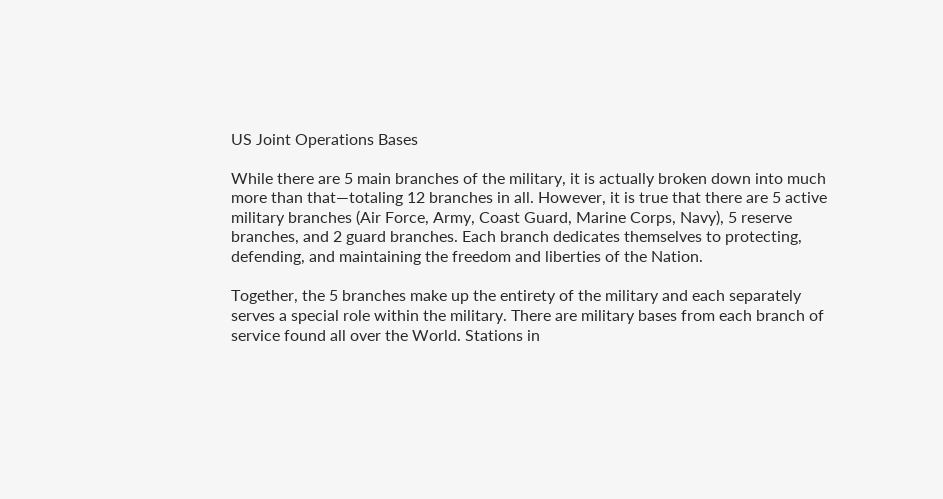US Joint Operations Bases

While there are 5 main branches of the military, it is actually broken down into much more than that—totaling 12 branches in all. However, it is true that there are 5 active military branches (Air Force, Army, Coast Guard, Marine Corps, Navy), 5 reserve branches, and 2 guard branches. Each branch dedicates themselves to protecting, defending, and maintaining the freedom and liberties of the Nation.

Together, the 5 branches make up the entirety of the military and each separately serves a special role within the military. There are military bases from each branch of service found all over the World. Stations in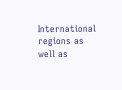International regions as well as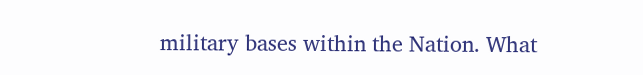military bases within the Nation. What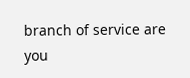branch of service are you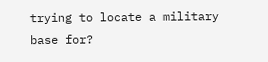trying to locate a military base for?